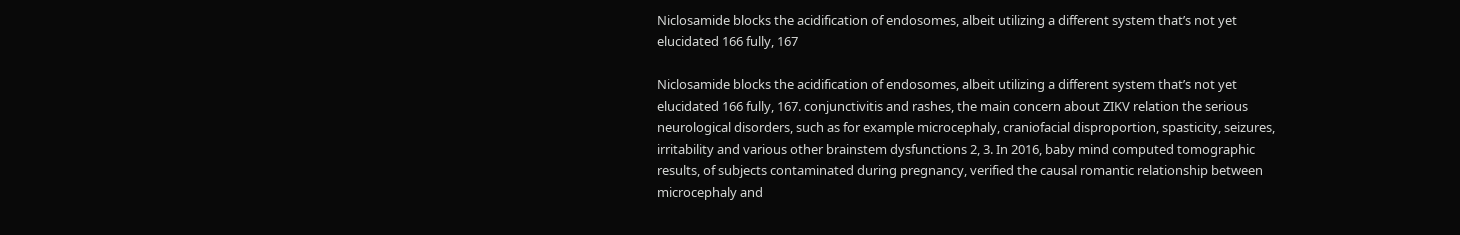Niclosamide blocks the acidification of endosomes, albeit utilizing a different system that’s not yet elucidated 166 fully, 167

Niclosamide blocks the acidification of endosomes, albeit utilizing a different system that’s not yet elucidated 166 fully, 167. conjunctivitis and rashes, the main concern about ZIKV relation the serious neurological disorders, such as for example microcephaly, craniofacial disproportion, spasticity, seizures, irritability and various other brainstem dysfunctions 2, 3. In 2016, baby mind computed tomographic results, of subjects contaminated during pregnancy, verified the causal romantic relationship between microcephaly and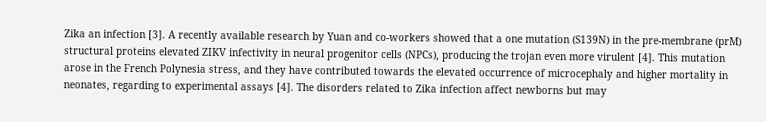Zika an infection [3]. A recently available research by Yuan and co-workers showed that a one mutation (S139N) in the pre-membrane (prM) structural proteins elevated ZIKV infectivity in neural progenitor cells (NPCs), producing the trojan even more virulent [4]. This mutation arose in the French Polynesia stress, and they have contributed towards the elevated occurrence of microcephaly and higher mortality in neonates, regarding to experimental assays [4]. The disorders related to Zika infection affect newborns but may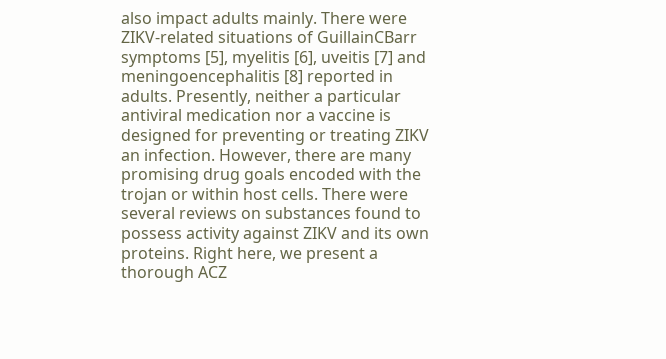also impact adults mainly. There were ZIKV-related situations of GuillainCBarr symptoms [5], myelitis [6], uveitis [7] and meningoencephalitis [8] reported in adults. Presently, neither a particular antiviral medication nor a vaccine is designed for preventing or treating ZIKV an infection. However, there are many promising drug goals encoded with the trojan or within host cells. There were several reviews on substances found to possess activity against ZIKV and its own proteins. Right here, we present a thorough ACZ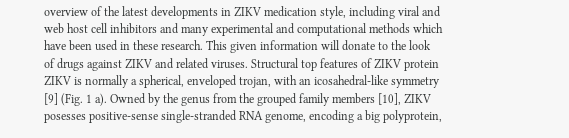overview of the latest developments in ZIKV medication style, including viral and web host cell inhibitors and many experimental and computational methods which have been used in these research. This given information will donate to the look of drugs against ZIKV and related viruses. Structural top features of ZIKV protein ZIKV is normally a spherical, enveloped trojan, with an icosahedral-like symmetry [9] (Fig. 1 a). Owned by the genus from the grouped family members [10], ZIKV posesses positive-sense single-stranded RNA genome, encoding a big polyprotein,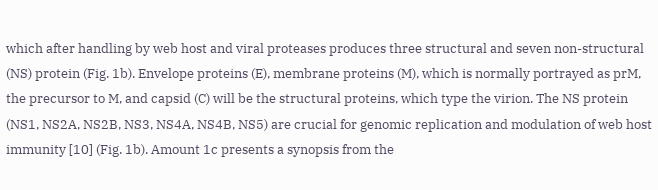which after handling by web host and viral proteases produces three structural and seven non-structural (NS) protein (Fig. 1b). Envelope proteins (E), membrane proteins (M), which is normally portrayed as prM, the precursor to M, and capsid (C) will be the structural proteins, which type the virion. The NS protein (NS1, NS2A, NS2B, NS3, NS4A, NS4B, NS5) are crucial for genomic replication and modulation of web host immunity [10] (Fig. 1b). Amount 1c presents a synopsis from the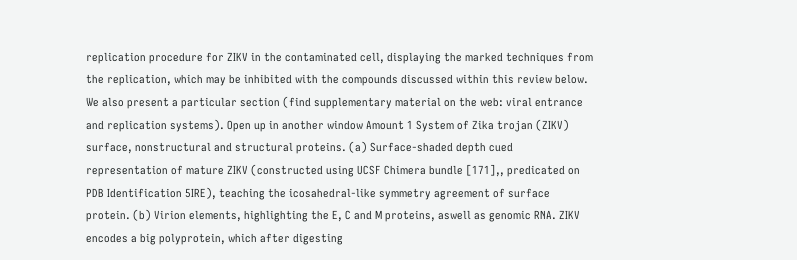replication procedure for ZIKV in the contaminated cell, displaying the marked techniques from the replication, which may be inhibited with the compounds discussed within this review below. We also present a particular section (find supplementary material on the web: viral entrance and replication systems). Open up in another window Amount 1 System of Zika trojan (ZIKV) surface, nonstructural and structural proteins. (a) Surface-shaded depth cued representation of mature ZIKV (constructed using UCSF Chimera bundle [171],, predicated on PDB Identification 5IRE), teaching the icosahedral-like symmetry agreement of surface protein. (b) Virion elements, highlighting the E, C and M proteins, aswell as genomic RNA. ZIKV encodes a big polyprotein, which after digesting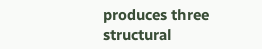produces three structural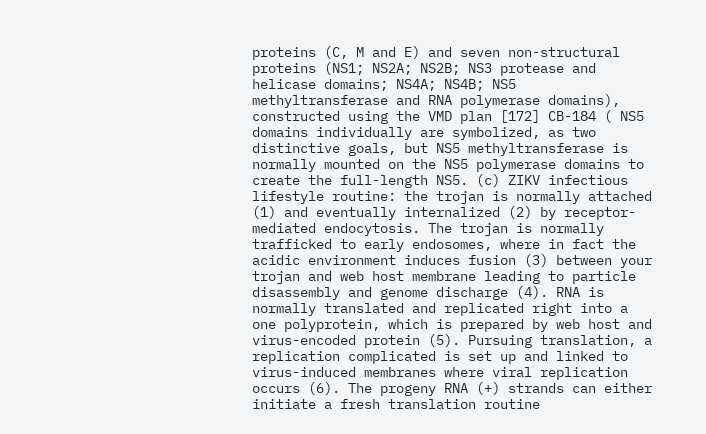proteins (C, M and E) and seven non-structural proteins (NS1; NS2A; NS2B; NS3 protease and helicase domains; NS4A; NS4B; NS5 methyltransferase and RNA polymerase domains), constructed using the VMD plan [172] CB-184 ( NS5 domains individually are symbolized, as two distinctive goals, but NS5 methyltransferase is normally mounted on the NS5 polymerase domains to create the full-length NS5. (c) ZIKV infectious lifestyle routine: the trojan is normally attached (1) and eventually internalized (2) by receptor-mediated endocytosis. The trojan is normally trafficked to early endosomes, where in fact the acidic environment induces fusion (3) between your trojan and web host membrane leading to particle disassembly and genome discharge (4). RNA is normally translated and replicated right into a one polyprotein, which is prepared by web host and virus-encoded protein (5). Pursuing translation, a replication complicated is set up and linked to virus-induced membranes where viral replication occurs (6). The progeny RNA (+) strands can either initiate a fresh translation routine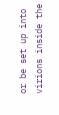or be set up into virions inside the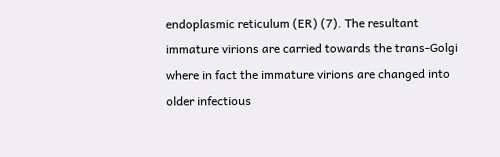endoplasmic reticulum (ER) (7). The resultant immature virions are carried towards the trans-Golgi where in fact the immature virions are changed into older infectious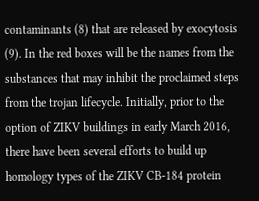contaminants (8) that are released by exocytosis (9). In the red boxes will be the names from the substances that may inhibit the proclaimed steps from the trojan lifecycle. Initially, prior to the option of ZIKV buildings in early March 2016, there have been several efforts to build up homology types of the ZIKV CB-184 protein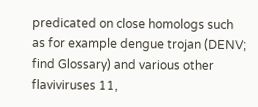predicated on close homologs such as for example dengue trojan (DENV; find Glossary) and various other flaviviruses 11,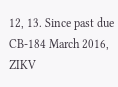12, 13. Since past due CB-184 March 2016, ZIKV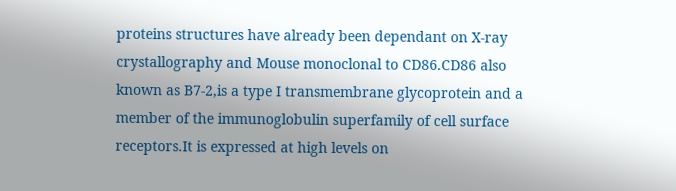proteins structures have already been dependant on X-ray crystallography and Mouse monoclonal to CD86.CD86 also known as B7-2,is a type I transmembrane glycoprotein and a member of the immunoglobulin superfamily of cell surface receptors.It is expressed at high levels on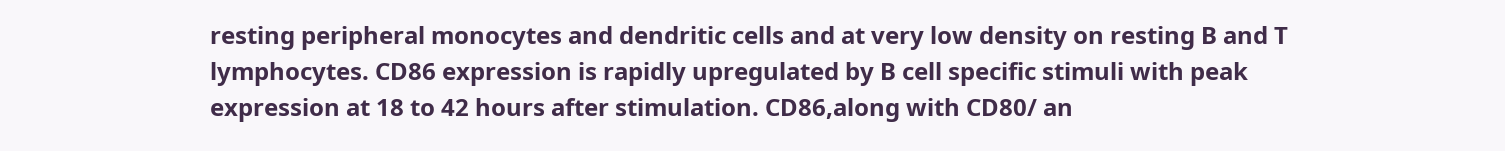resting peripheral monocytes and dendritic cells and at very low density on resting B and T lymphocytes. CD86 expression is rapidly upregulated by B cell specific stimuli with peak expression at 18 to 42 hours after stimulation. CD86,along with CD80/ an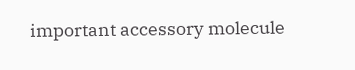important accessory molecule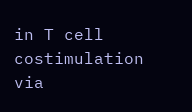in T cell costimulation via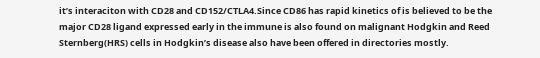it’s interaciton with CD28 and CD152/CTLA4.Since CD86 has rapid kinetics of is believed to be the major CD28 ligand expressed early in the immune is also found on malignant Hodgkin and Reed Sternberg(HRS) cells in Hodgkin’s disease also have been offered in directories mostly.